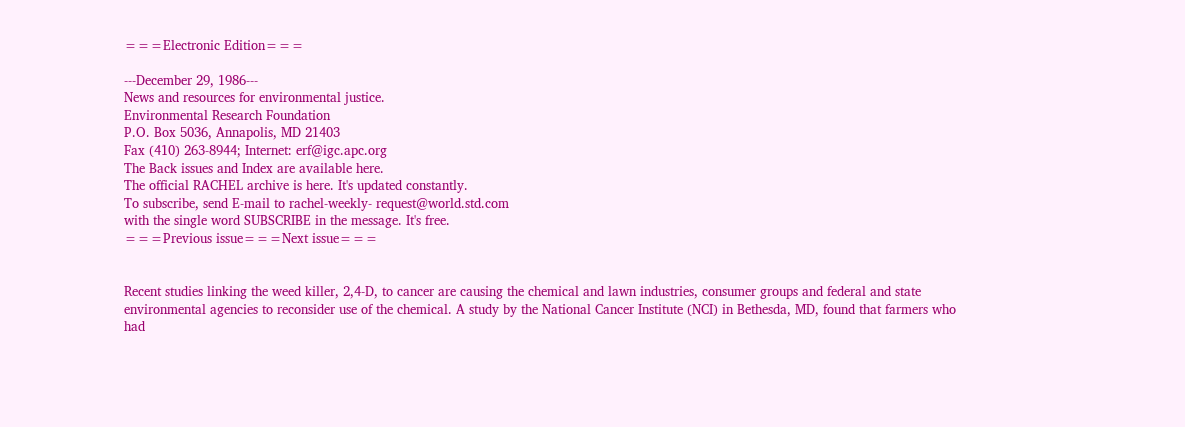===Electronic Edition===

---December 29, 1986---
News and resources for environmental justice.
Environmental Research Foundation
P.O. Box 5036, Annapolis, MD 21403
Fax (410) 263-8944; Internet: erf@igc.apc.org
The Back issues and Index are available here.
The official RACHEL archive is here. It's updated constantly.
To subscribe, send E-mail to rachel-weekly- request@world.std.com
with the single word SUBSCRIBE in the message. It's free.
===Previous issue===Next issue===


Recent studies linking the weed killer, 2,4-D, to cancer are causing the chemical and lawn industries, consumer groups and federal and state environmental agencies to reconsider use of the chemical. A study by the National Cancer Institute (NCI) in Bethesda, MD, found that farmers who had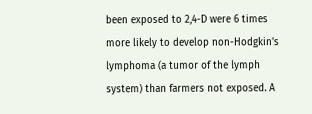been exposed to 2,4-D were 6 times more likely to develop non-Hodgkin's lymphoma (a tumor of the lymph system) than farmers not exposed. A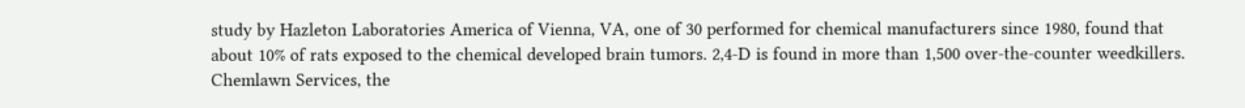study by Hazleton Laboratories America of Vienna, VA, one of 30 performed for chemical manufacturers since 1980, found that about 10% of rats exposed to the chemical developed brain tumors. 2,4-D is found in more than 1,500 over-the-counter weedkillers. Chemlawn Services, the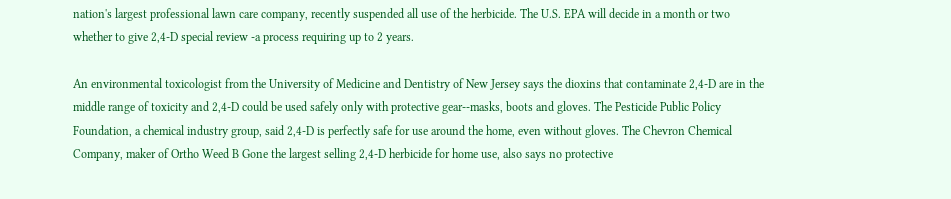nation's largest professional lawn care company, recently suspended all use of the herbicide. The U.S. EPA will decide in a month or two whether to give 2,4-D special review -a process requiring up to 2 years.

An environmental toxicologist from the University of Medicine and Dentistry of New Jersey says the dioxins that contaminate 2,4-D are in the middle range of toxicity and 2,4-D could be used safely only with protective gear--masks, boots and gloves. The Pesticide Public Policy Foundation, a chemical industry group, said 2,4-D is perfectly safe for use around the home, even without gloves. The Chevron Chemical Company, maker of Ortho Weed B Gone the largest selling 2,4-D herbicide for home use, also says no protective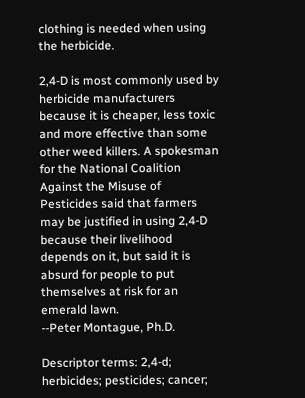clothing is needed when using the herbicide.

2,4-D is most commonly used by herbicide manufacturers because it is cheaper, less toxic and more effective than some other weed killers. A spokesman for the National Coalition Against the Misuse of Pesticides said that farmers may be justified in using 2,4-D because their livelihood depends on it, but said it is absurd for people to put themselves at risk for an emerald lawn.
--Peter Montague, Ph.D.

Descriptor terms: 2,4-d; herbicides; pesticides; cancer;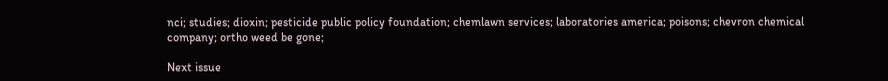nci; studies; dioxin; pesticide public policy foundation; chemlawn services; laboratories america; poisons; chevron chemical company; ortho weed be gone;

Next issue